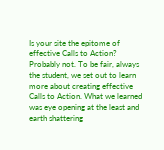Is your site the epitome of effective Calls to Action? Probably not. To be fair, always the student, we set out to learn more about creating effective Calls to Action. What we learned was eye opening at the least and earth shattering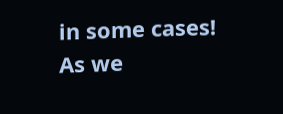in some cases! As we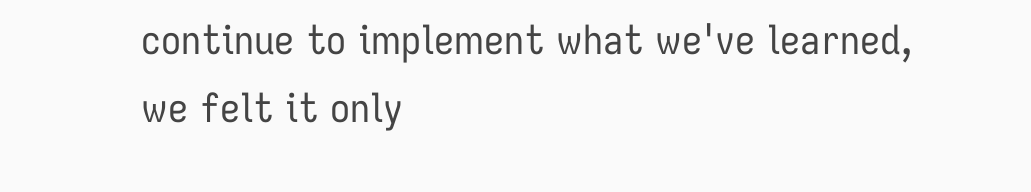continue to implement what we've learned, we felt it only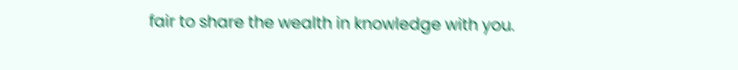fair to share the wealth in knowledge with you.